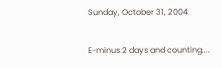Sunday, October 31, 2004

E-minus 2 days and counting....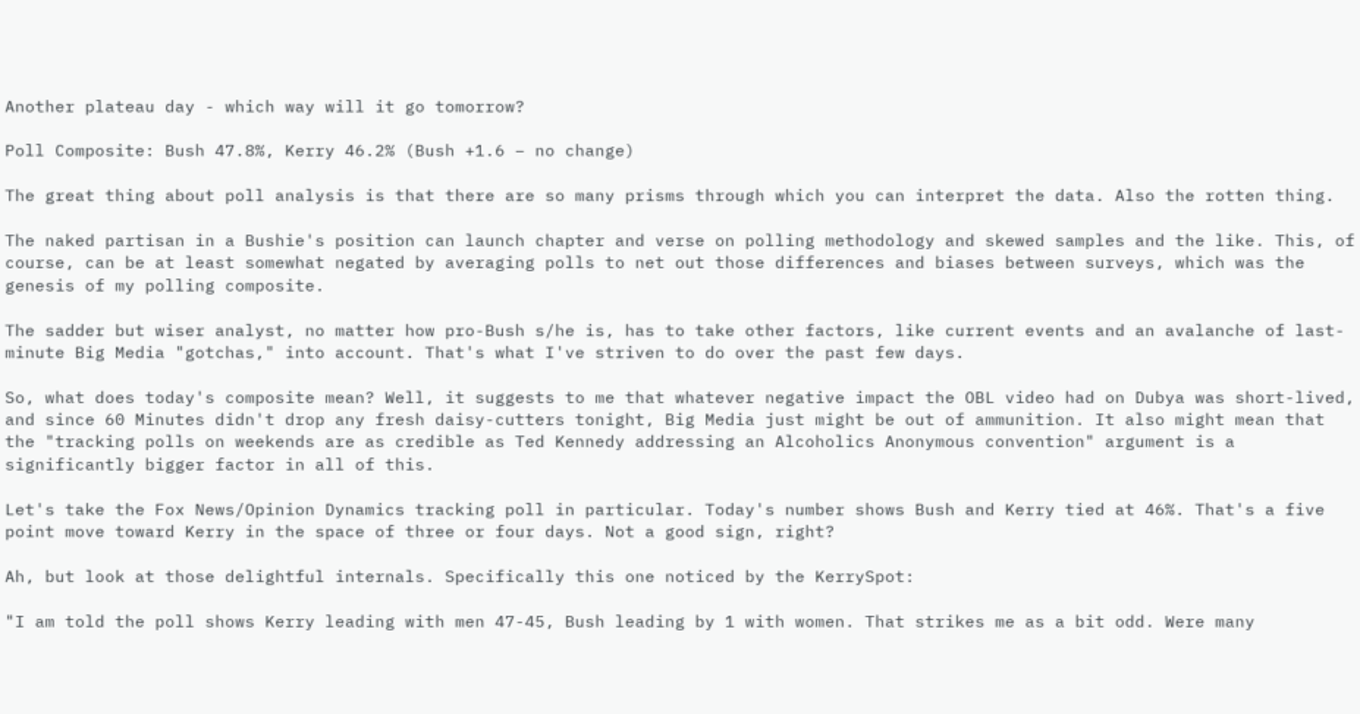Another plateau day - which way will it go tomorrow?

Poll Composite: Bush 47.8%, Kerry 46.2% (Bush +1.6 – no change)

The great thing about poll analysis is that there are so many prisms through which you can interpret the data. Also the rotten thing.

The naked partisan in a Bushie's position can launch chapter and verse on polling methodology and skewed samples and the like. This, of course, can be at least somewhat negated by averaging polls to net out those differences and biases between surveys, which was the genesis of my polling composite.

The sadder but wiser analyst, no matter how pro-Bush s/he is, has to take other factors, like current events and an avalanche of last-minute Big Media "gotchas," into account. That's what I've striven to do over the past few days.

So, what does today's composite mean? Well, it suggests to me that whatever negative impact the OBL video had on Dubya was short-lived, and since 60 Minutes didn't drop any fresh daisy-cutters tonight, Big Media just might be out of ammunition. It also might mean that the "tracking polls on weekends are as credible as Ted Kennedy addressing an Alcoholics Anonymous convention" argument is a significantly bigger factor in all of this.

Let's take the Fox News/Opinion Dynamics tracking poll in particular. Today's number shows Bush and Kerry tied at 46%. That's a five point move toward Kerry in the space of three or four days. Not a good sign, right?

Ah, but look at those delightful internals. Specifically this one noticed by the KerrySpot:

"I am told the poll shows Kerry leading with men 47-45, Bush leading by 1 with women. That strikes me as a bit odd. Were many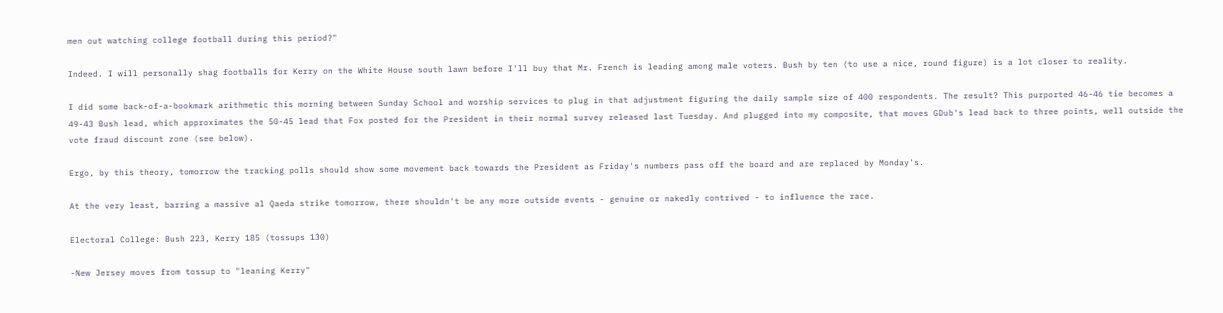men out watching college football during this period?"

Indeed. I will personally shag footballs for Kerry on the White House south lawn before I'll buy that Mr. French is leading among male voters. Bush by ten (to use a nice, round figure) is a lot closer to reality.

I did some back-of-a-bookmark arithmetic this morning between Sunday School and worship services to plug in that adjustment figuring the daily sample size of 400 respondents. The result? This purported 46-46 tie becomes a 49-43 Bush lead, which approximates the 50-45 lead that Fox posted for the President in their normal survey released last Tuesday. And plugged into my composite, that moves GDub's lead back to three points, well outside the vote fraud discount zone (see below).

Ergo, by this theory, tomorrow the tracking polls should show some movement back towards the President as Friday's numbers pass off the board and are replaced by Monday's.

At the very least, barring a massive al Qaeda strike tomorrow, there shouldn't be any more outside events - genuine or nakedly contrived - to influence the race.

Electoral College: Bush 223, Kerry 185 (tossups 130)

-New Jersey moves from tossup to "leaning Kerry"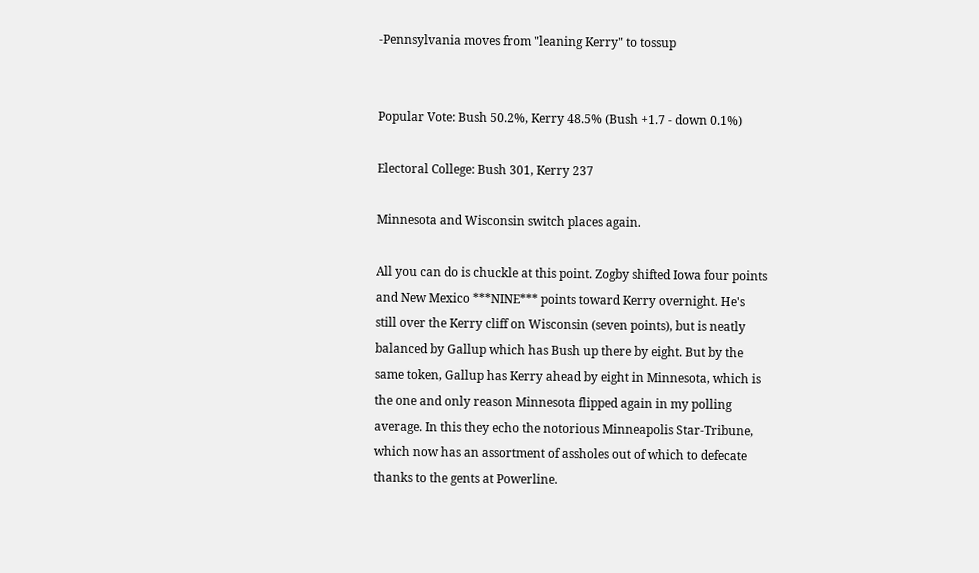-Pennsylvania moves from "leaning Kerry" to tossup


Popular Vote: Bush 50.2%, Kerry 48.5% (Bush +1.7 - down 0.1%)

Electoral College: Bush 301, Kerry 237

Minnesota and Wisconsin switch places again.

All you can do is chuckle at this point. Zogby shifted Iowa four points and New Mexico ***NINE*** points toward Kerry overnight. He's still over the Kerry cliff on Wisconsin (seven points), but is neatly balanced by Gallup which has Bush up there by eight. But by the same token, Gallup has Kerry ahead by eight in Minnesota, which is the one and only reason Minnesota flipped again in my polling average. In this they echo the notorious Minneapolis Star-Tribune, which now has an assortment of assholes out of which to defecate thanks to the gents at Powerline.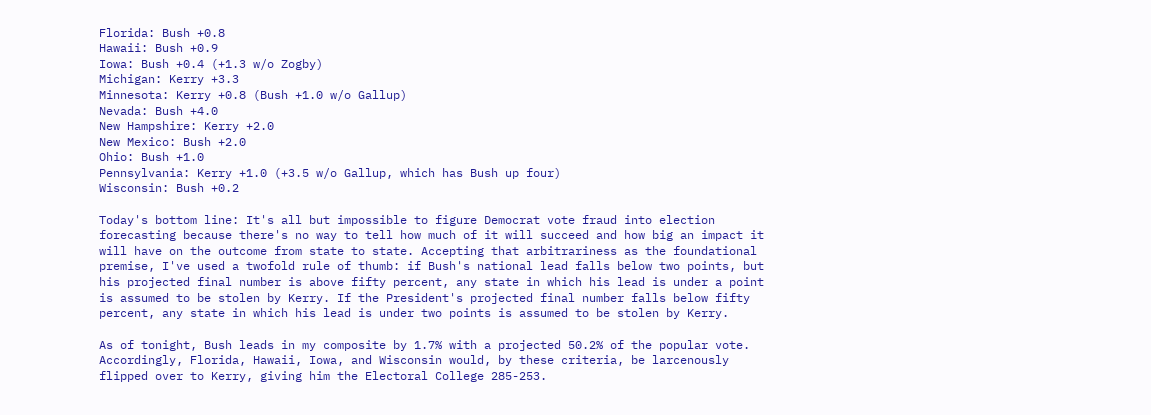Florida: Bush +0.8
Hawaii: Bush +0.9
Iowa: Bush +0.4 (+1.3 w/o Zogby)
Michigan: Kerry +3.3
Minnesota: Kerry +0.8 (Bush +1.0 w/o Gallup)
Nevada: Bush +4.0
New Hampshire: Kerry +2.0
New Mexico: Bush +2.0
Ohio: Bush +1.0
Pennsylvania: Kerry +1.0 (+3.5 w/o Gallup, which has Bush up four)
Wisconsin: Bush +0.2

Today's bottom line: It's all but impossible to figure Democrat vote fraud into election forecasting because there's no way to tell how much of it will succeed and how big an impact it will have on the outcome from state to state. Accepting that arbitrariness as the foundational premise, I've used a twofold rule of thumb: if Bush's national lead falls below two points, but his projected final number is above fifty percent, any state in which his lead is under a point is assumed to be stolen by Kerry. If the President's projected final number falls below fifty percent, any state in which his lead is under two points is assumed to be stolen by Kerry.

As of tonight, Bush leads in my composite by 1.7% with a projected 50.2% of the popular vote. Accordingly, Florida, Hawaii, Iowa, and Wisconsin would, by these criteria, be larcenously flipped over to Kerry, giving him the Electoral College 285-253.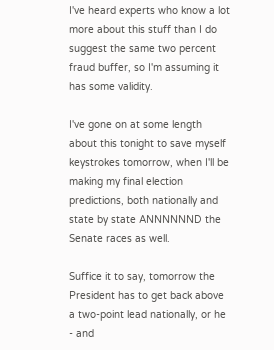I've heard experts who know a lot more about this stuff than I do suggest the same two percent fraud buffer, so I'm assuming it has some validity.

I've gone on at some length about this tonight to save myself keystrokes tomorrow, when I'll be making my final election predictions, both nationally and state by state ANNNNNND the Senate races as well.

Suffice it to say, tomorrow the President has to get back above a two-point lead nationally, or he - and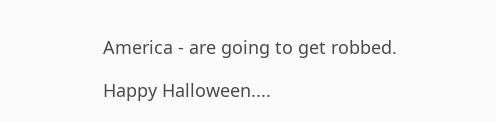America - are going to get robbed.

Happy Halloween....